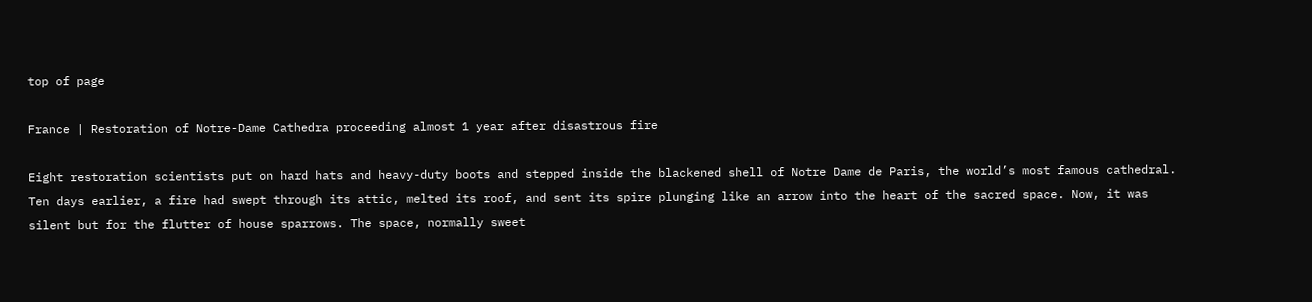top of page

France | Restoration of Notre-Dame Cathedra proceeding almost 1 year after disastrous fire

Eight restoration scientists put on hard hats and heavy-duty boots and stepped inside the blackened shell of Notre Dame de Paris, the world’s most famous cathedral. Ten days earlier, a fire had swept through its attic, melted its roof, and sent its spire plunging like an arrow into the heart of the sacred space. Now, it was silent but for the flutter of house sparrows. The space, normally sweet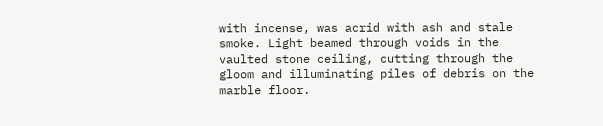with incense, was acrid with ash and stale smoke. Light beamed through voids in the vaulted stone ceiling, cutting through the gloom and illuminating piles of debris on the marble floor.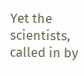Yet the scientists, called in by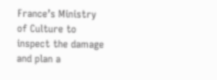France’s Ministry of Culture to inspect the damage and plan a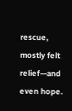rescue, mostly felt relief—and even hope.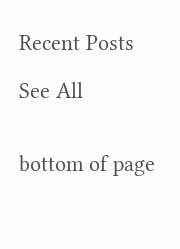Recent Posts

See All


bottom of page